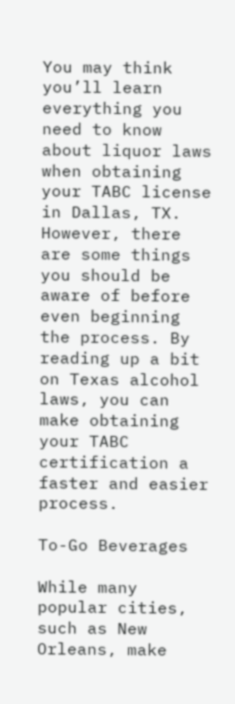You may think you’ll learn everything you need to know about liquor laws when obtaining your TABC license in Dallas, TX. However, there are some things you should be aware of before even beginning the process. By reading up a bit on Texas alcohol laws, you can make obtaining your TABC certification a faster and easier process.

To-Go Beverages

While many popular cities, such as New Orleans, make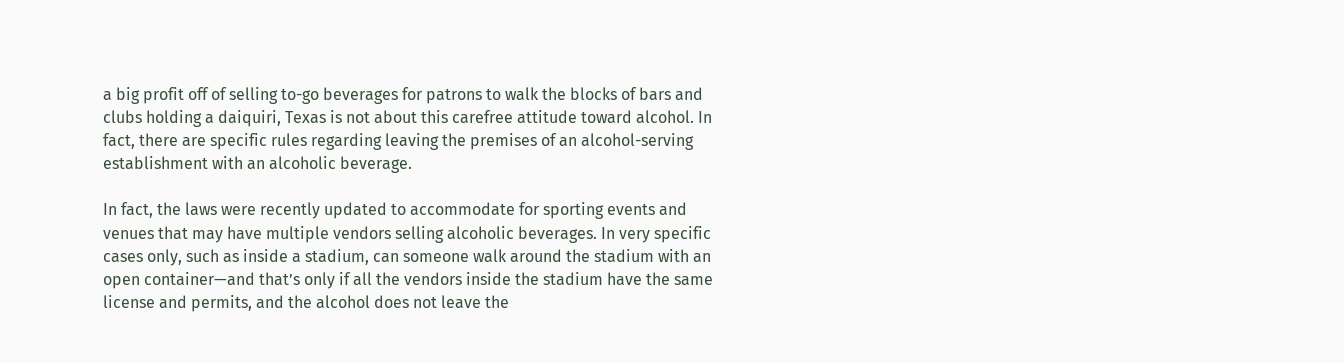a big profit off of selling to-go beverages for patrons to walk the blocks of bars and clubs holding a daiquiri, Texas is not about this carefree attitude toward alcohol. In fact, there are specific rules regarding leaving the premises of an alcohol-serving establishment with an alcoholic beverage.

In fact, the laws were recently updated to accommodate for sporting events and venues that may have multiple vendors selling alcoholic beverages. In very specific cases only, such as inside a stadium, can someone walk around the stadium with an open container—and that’s only if all the vendors inside the stadium have the same license and permits, and the alcohol does not leave the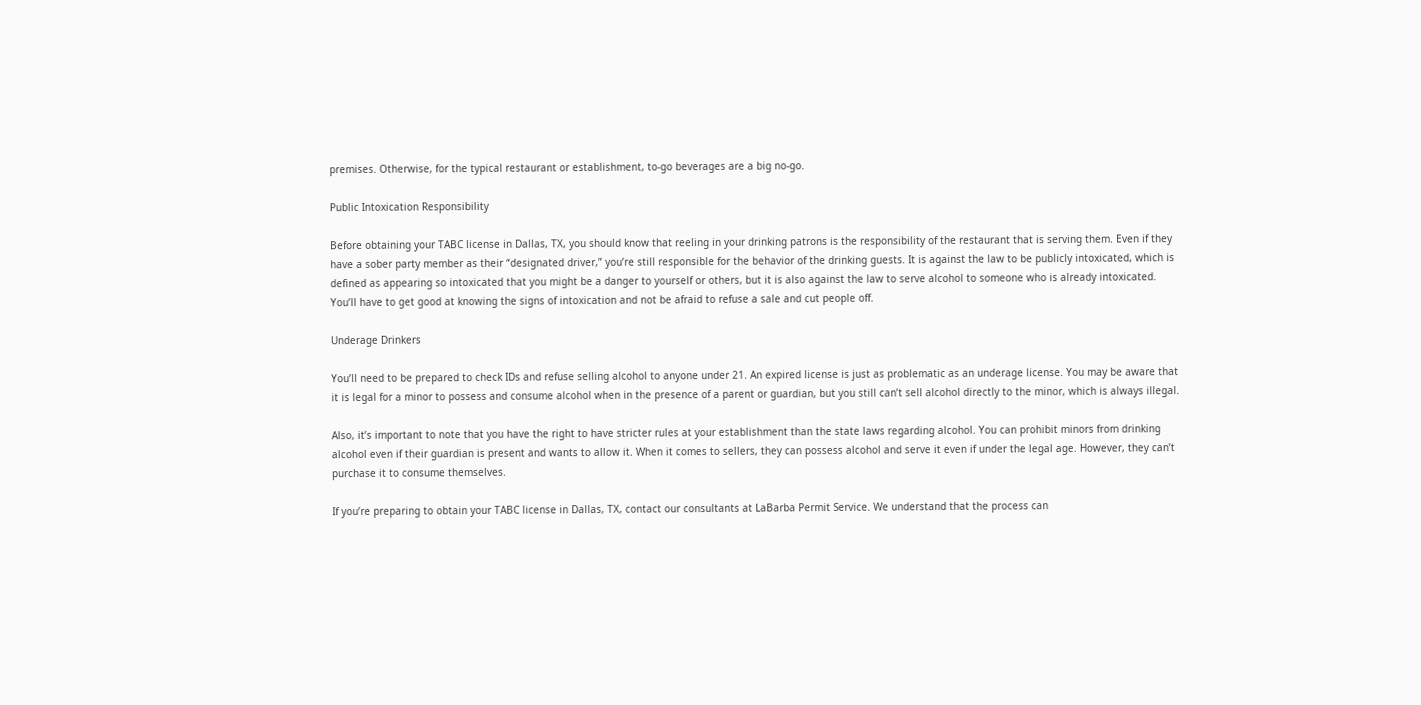premises. Otherwise, for the typical restaurant or establishment, to-go beverages are a big no-go.

Public Intoxication Responsibility

Before obtaining your TABC license in Dallas, TX, you should know that reeling in your drinking patrons is the responsibility of the restaurant that is serving them. Even if they have a sober party member as their “designated driver,” you’re still responsible for the behavior of the drinking guests. It is against the law to be publicly intoxicated, which is defined as appearing so intoxicated that you might be a danger to yourself or others, but it is also against the law to serve alcohol to someone who is already intoxicated. You’ll have to get good at knowing the signs of intoxication and not be afraid to refuse a sale and cut people off.

Underage Drinkers

You’ll need to be prepared to check IDs and refuse selling alcohol to anyone under 21. An expired license is just as problematic as an underage license. You may be aware that it is legal for a minor to possess and consume alcohol when in the presence of a parent or guardian, but you still can’t sell alcohol directly to the minor, which is always illegal.

Also, it’s important to note that you have the right to have stricter rules at your establishment than the state laws regarding alcohol. You can prohibit minors from drinking alcohol even if their guardian is present and wants to allow it. When it comes to sellers, they can possess alcohol and serve it even if under the legal age. However, they can’t purchase it to consume themselves.

If you’re preparing to obtain your TABC license in Dallas, TX, contact our consultants at LaBarba Permit Service. We understand that the process can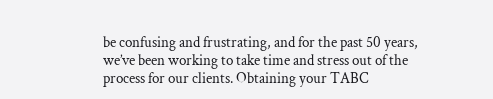be confusing and frustrating, and for the past 50 years, we’ve been working to take time and stress out of the process for our clients. Obtaining your TABC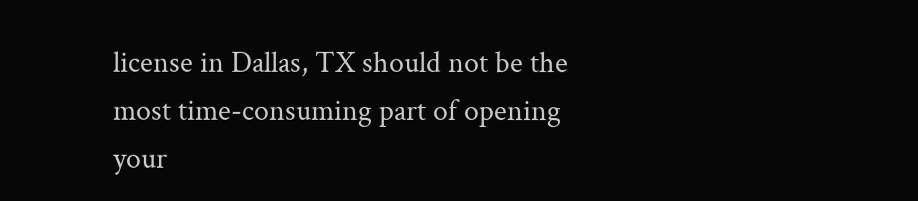license in Dallas, TX should not be the most time-consuming part of opening your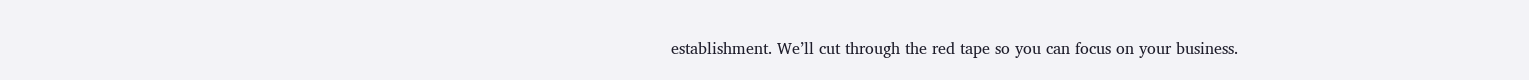establishment. We’ll cut through the red tape so you can focus on your business.